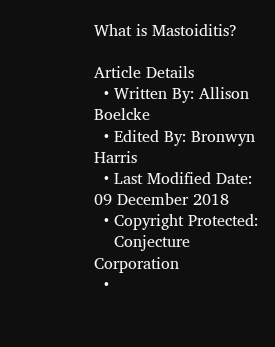What is Mastoiditis?

Article Details
  • Written By: Allison Boelcke
  • Edited By: Bronwyn Harris
  • Last Modified Date: 09 December 2018
  • Copyright Protected:
    Conjecture Corporation
  •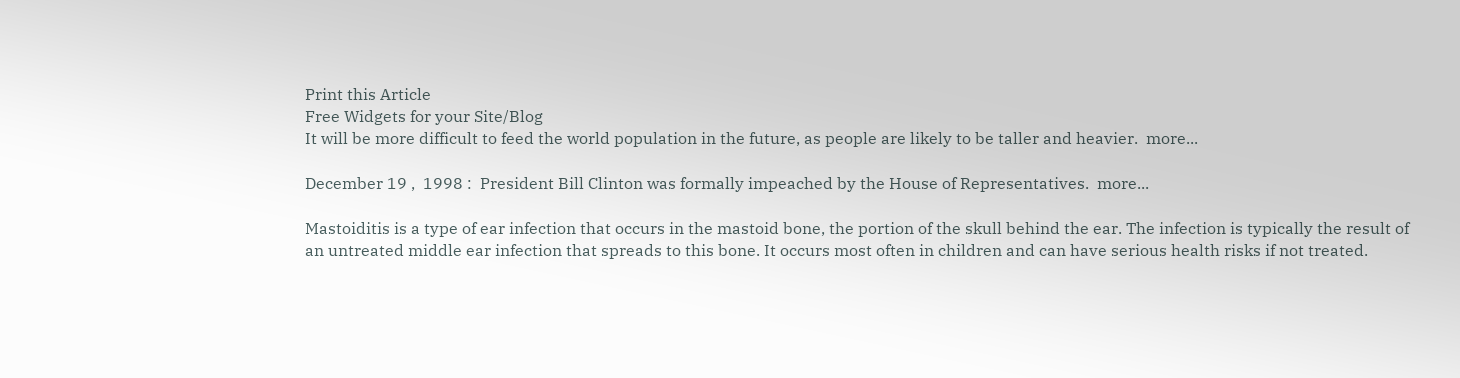Print this Article
Free Widgets for your Site/Blog
It will be more difficult to feed the world population in the future, as people are likely to be taller and heavier.  more...

December 19 ,  1998 :  President Bill Clinton was formally impeached by the House of Representatives.  more...

Mastoiditis is a type of ear infection that occurs in the mastoid bone, the portion of the skull behind the ear. The infection is typically the result of an untreated middle ear infection that spreads to this bone. It occurs most often in children and can have serious health risks if not treated.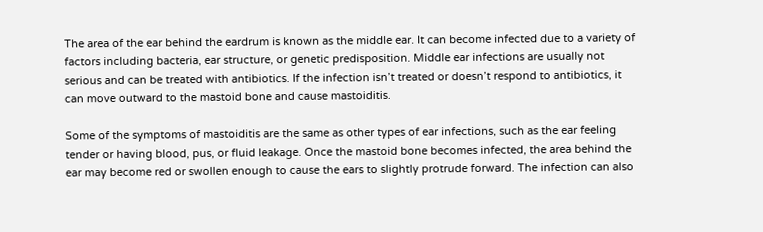The area of the ear behind the eardrum is known as the middle ear. It can become infected due to a variety of factors including bacteria, ear structure, or genetic predisposition. Middle ear infections are usually not serious and can be treated with antibiotics. If the infection isn’t treated or doesn’t respond to antibiotics, it can move outward to the mastoid bone and cause mastoiditis.

Some of the symptoms of mastoiditis are the same as other types of ear infections, such as the ear feeling tender or having blood, pus, or fluid leakage. Once the mastoid bone becomes infected, the area behind the ear may become red or swollen enough to cause the ears to slightly protrude forward. The infection can also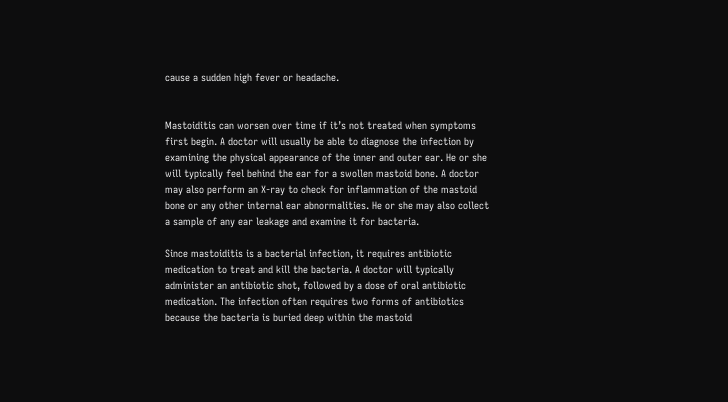cause a sudden high fever or headache.


Mastoiditis can worsen over time if it’s not treated when symptoms first begin. A doctor will usually be able to diagnose the infection by examining the physical appearance of the inner and outer ear. He or she will typically feel behind the ear for a swollen mastoid bone. A doctor may also perform an X-ray to check for inflammation of the mastoid bone or any other internal ear abnormalities. He or she may also collect a sample of any ear leakage and examine it for bacteria.

Since mastoiditis is a bacterial infection, it requires antibiotic medication to treat and kill the bacteria. A doctor will typically administer an antibiotic shot, followed by a dose of oral antibiotic medication. The infection often requires two forms of antibiotics because the bacteria is buried deep within the mastoid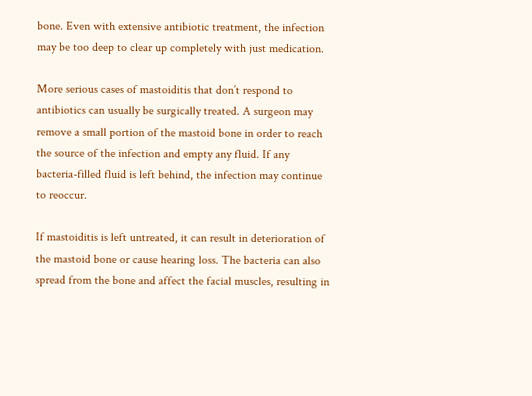bone. Even with extensive antibiotic treatment, the infection may be too deep to clear up completely with just medication.

More serious cases of mastoiditis that don’t respond to antibiotics can usually be surgically treated. A surgeon may remove a small portion of the mastoid bone in order to reach the source of the infection and empty any fluid. If any bacteria-filled fluid is left behind, the infection may continue to reoccur.

If mastoiditis is left untreated, it can result in deterioration of the mastoid bone or cause hearing loss. The bacteria can also spread from the bone and affect the facial muscles, resulting in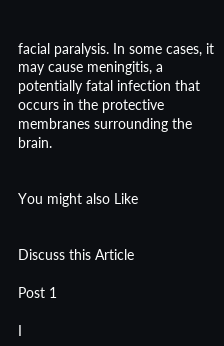facial paralysis. In some cases, it may cause meningitis, a potentially fatal infection that occurs in the protective membranes surrounding the brain.


You might also Like


Discuss this Article

Post 1

I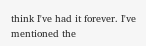think I've had it forever. I've mentioned the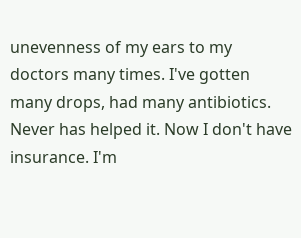unevenness of my ears to my doctors many times. I've gotten many drops, had many antibiotics. Never has helped it. Now I don't have insurance. I'm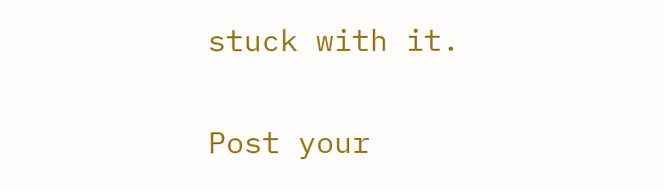stuck with it.

Post your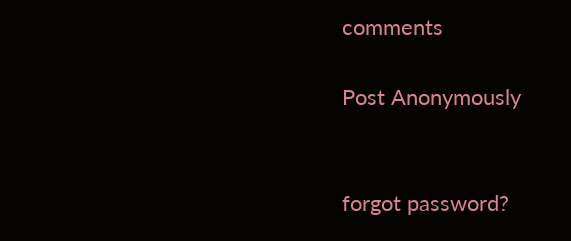comments

Post Anonymously


forgot password?